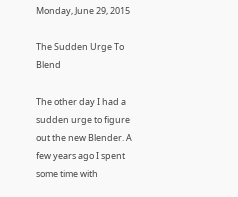Monday, June 29, 2015

The Sudden Urge To Blend

The other day I had a sudden urge to figure out the new Blender. A few years ago I spent some time with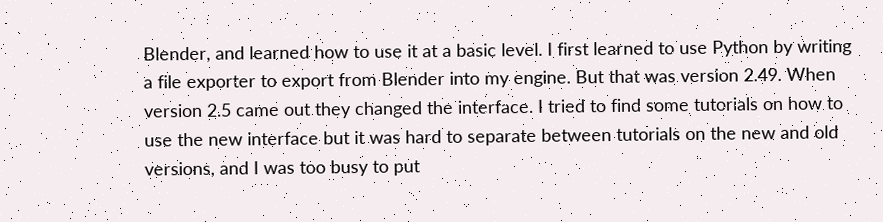Blender, and learned how to use it at a basic level. I first learned to use Python by writing a file exporter to export from Blender into my engine. But that was version 2.49. When version 2.5 came out they changed the interface. I tried to find some tutorials on how to use the new interface but it was hard to separate between tutorials on the new and old versions, and I was too busy to put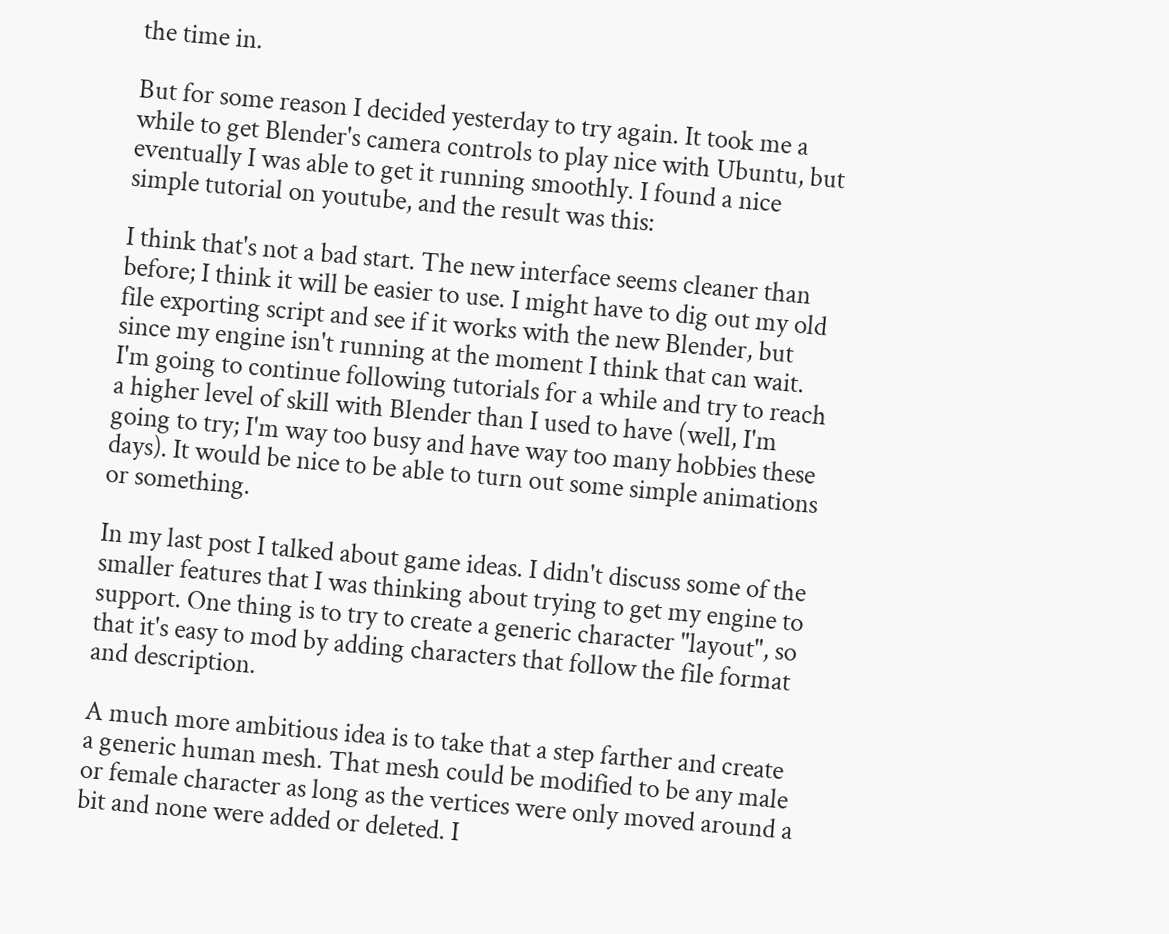the time in.

But for some reason I decided yesterday to try again. It took me a while to get Blender's camera controls to play nice with Ubuntu, but eventually I was able to get it running smoothly. I found a nice simple tutorial on youtube, and the result was this:

I think that's not a bad start. The new interface seems cleaner than before; I think it will be easier to use. I might have to dig out my old file exporting script and see if it works with the new Blender, but since my engine isn't running at the moment I think that can wait. I'm going to continue following tutorials for a while and try to reach a higher level of skill with Blender than I used to have (well, I'm going to try; I'm way too busy and have way too many hobbies these days). It would be nice to be able to turn out some simple animations or something.

In my last post I talked about game ideas. I didn't discuss some of the smaller features that I was thinking about trying to get my engine to support. One thing is to try to create a generic character "layout", so that it's easy to mod by adding characters that follow the file format and description.

A much more ambitious idea is to take that a step farther and create a generic human mesh. That mesh could be modified to be any male or female character as long as the vertices were only moved around a bit and none were added or deleted. I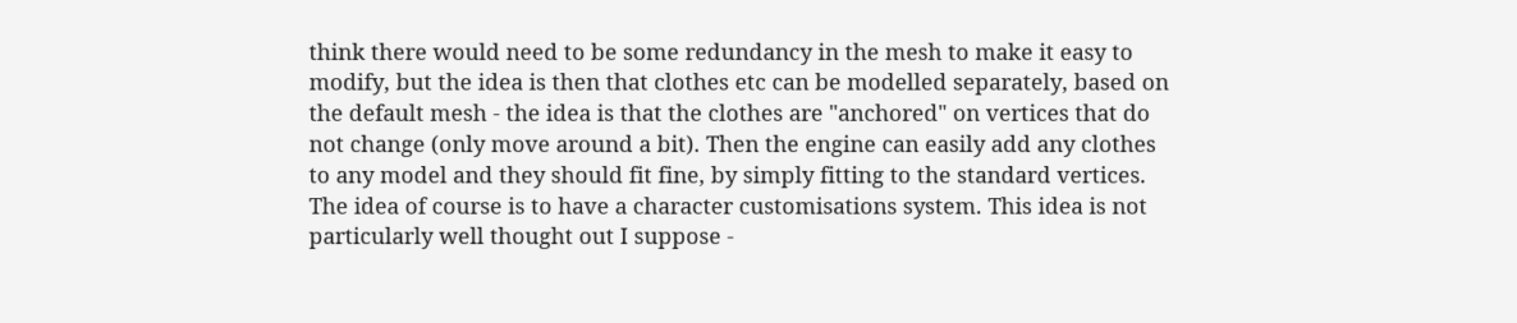think there would need to be some redundancy in the mesh to make it easy to modify, but the idea is then that clothes etc can be modelled separately, based on the default mesh - the idea is that the clothes are "anchored" on vertices that do not change (only move around a bit). Then the engine can easily add any clothes to any model and they should fit fine, by simply fitting to the standard vertices. The idea of course is to have a character customisations system. This idea is not particularly well thought out I suppose -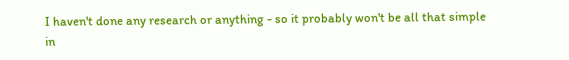I haven't done any research or anything - so it probably won't be all that simple in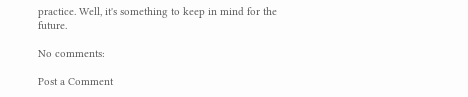practice. Well, it's something to keep in mind for the future.

No comments:

Post a Comment